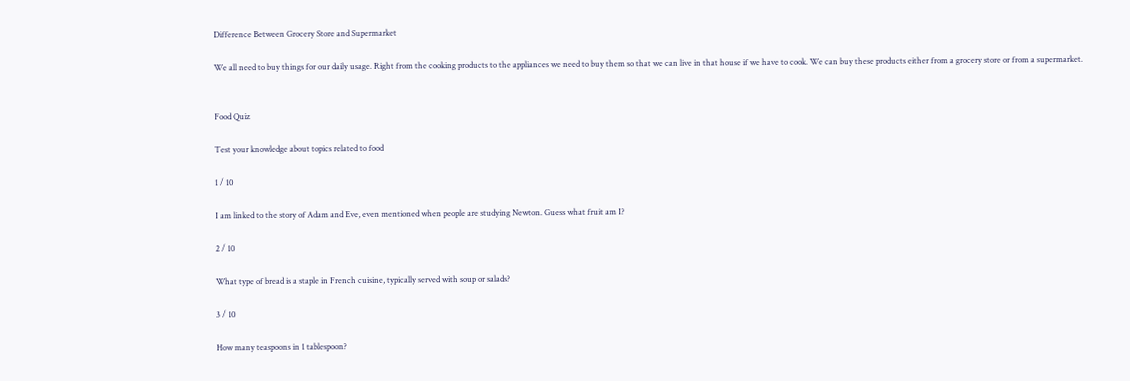Difference Between Grocery Store and Supermarket

We all need to buy things for our daily usage. Right from the cooking products to the appliances we need to buy them so that we can live in that house if we have to cook. We can buy these products either from a grocery store or from a supermarket.


Food Quiz

Test your knowledge about topics related to food

1 / 10

I am linked to the story of Adam and Eve, even mentioned when people are studying Newton. Guess what fruit am I?

2 / 10

What type of bread is a staple in French cuisine, typically served with soup or salads?

3 / 10

How many teaspoons in 1 tablespoon?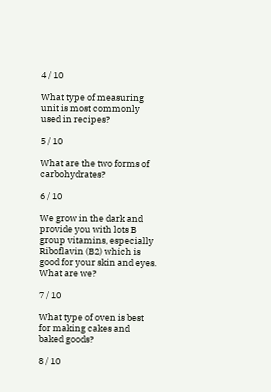4 / 10

What type of measuring unit is most commonly used in recipes?

5 / 10

What are the two forms of carbohydrates?

6 / 10

We grow in the dark and provide you with lots B group vitamins, especially Riboflavin (B2) which is good for your skin and eyes. What are we?

7 / 10

What type of oven is best for making cakes and baked goods?

8 / 10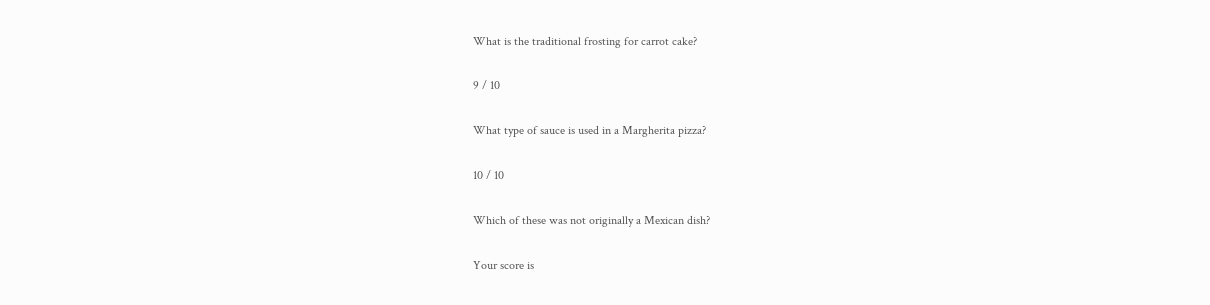What is the traditional frosting for carrot cake?

9 / 10

What type of sauce is used in a Margherita pizza?

10 / 10

Which of these was not originally a Mexican dish?

Your score is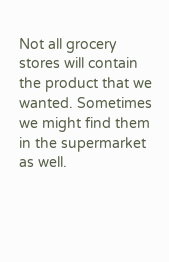Not all grocery stores will contain the product that we wanted. Sometimes we might find them in the supermarket as well.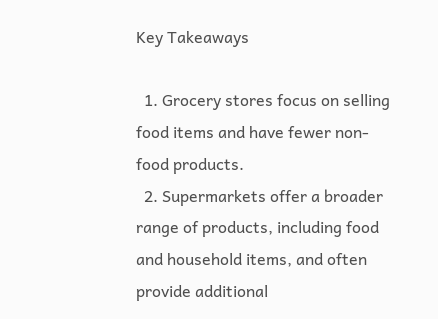Key Takeaways

  1. Grocery stores focus on selling food items and have fewer non-food products.
  2. Supermarkets offer a broader range of products, including food and household items, and often provide additional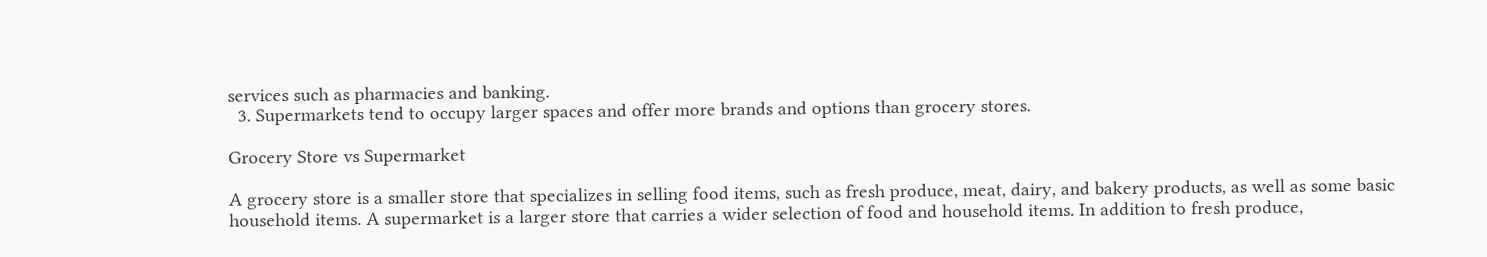services such as pharmacies and banking.
  3. Supermarkets tend to occupy larger spaces and offer more brands and options than grocery stores.

Grocery Store vs Supermarket

A grocery store is a smaller store that specializes in selling food items, such as fresh produce, meat, dairy, and bakery products, as well as some basic household items. A supermarket is a larger store that carries a wider selection of food and household items. In addition to fresh produce,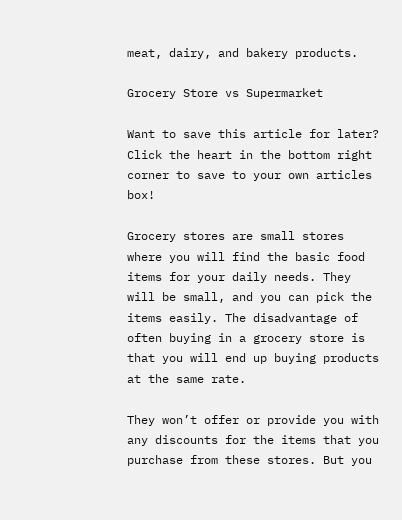meat, dairy, and bakery products.

Grocery Store vs Supermarket

Want to save this article for later? Click the heart in the bottom right corner to save to your own articles box!

Grocery stores are small stores where you will find the basic food items for your daily needs. They will be small, and you can pick the items easily. The disadvantage of often buying in a grocery store is that you will end up buying products at the same rate.

They won’t offer or provide you with any discounts for the items that you purchase from these stores. But you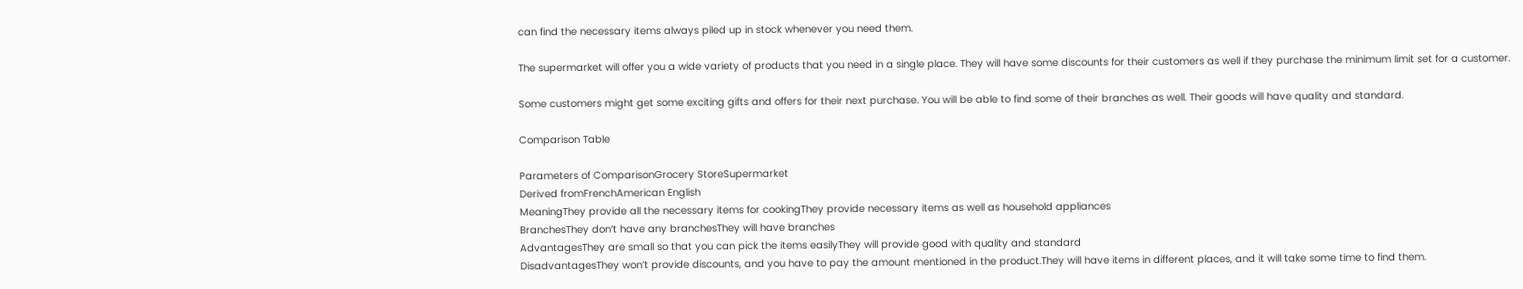can find the necessary items always piled up in stock whenever you need them.

The supermarket will offer you a wide variety of products that you need in a single place. They will have some discounts for their customers as well if they purchase the minimum limit set for a customer.

Some customers might get some exciting gifts and offers for their next purchase. You will be able to find some of their branches as well. Their goods will have quality and standard.

Comparison Table

Parameters of ComparisonGrocery StoreSupermarket
Derived fromFrenchAmerican English
MeaningThey provide all the necessary items for cookingThey provide necessary items as well as household appliances
BranchesThey don’t have any branchesThey will have branches
AdvantagesThey are small so that you can pick the items easilyThey will provide good with quality and standard
DisadvantagesThey won’t provide discounts, and you have to pay the amount mentioned in the product.They will have items in different places, and it will take some time to find them.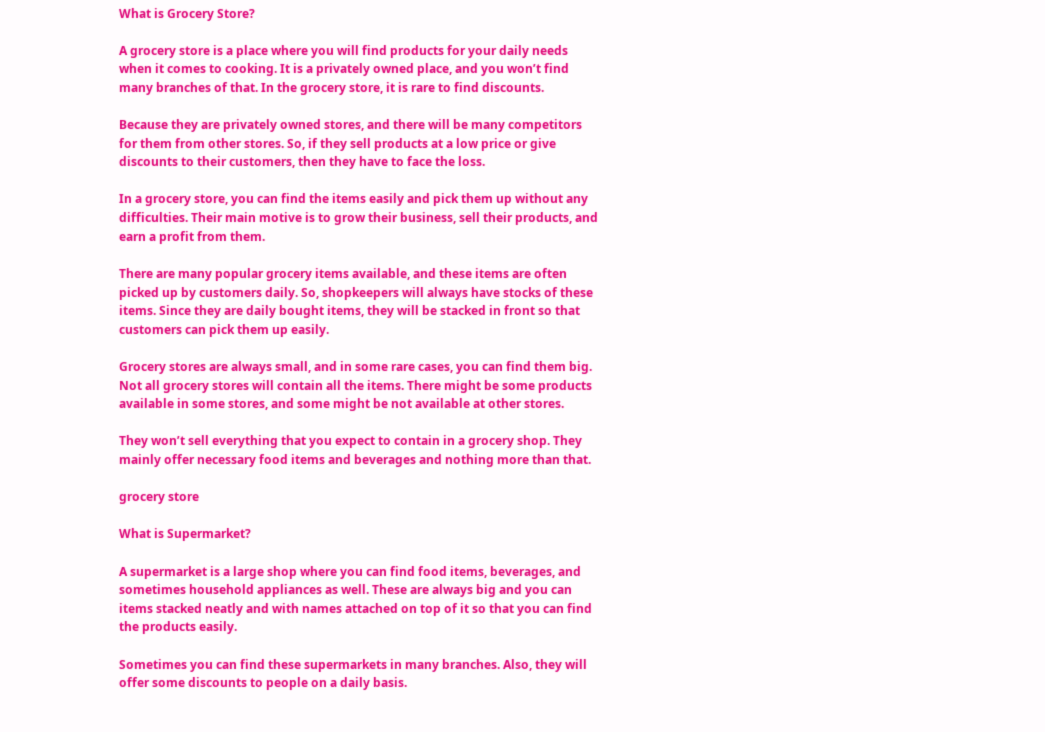What is Grocery Store?

A grocery store is a place where you will find products for your daily needs when it comes to cooking. It is a privately owned place, and you won’t find many branches of that. In the grocery store, it is rare to find discounts.

Because they are privately owned stores, and there will be many competitors for them from other stores. So, if they sell products at a low price or give discounts to their customers, then they have to face the loss.

In a grocery store, you can find the items easily and pick them up without any difficulties. Their main motive is to grow their business, sell their products, and earn a profit from them.

There are many popular grocery items available, and these items are often picked up by customers daily. So, shopkeepers will always have stocks of these items. Since they are daily bought items, they will be stacked in front so that customers can pick them up easily.

Grocery stores are always small, and in some rare cases, you can find them big. Not all grocery stores will contain all the items. There might be some products available in some stores, and some might be not available at other stores.

They won’t sell everything that you expect to contain in a grocery shop. They mainly offer necessary food items and beverages and nothing more than that.

grocery store

What is Supermarket?

A supermarket is a large shop where you can find food items, beverages, and sometimes household appliances as well. These are always big and you can items stacked neatly and with names attached on top of it so that you can find the products easily.

Sometimes you can find these supermarkets in many branches. Also, they will offer some discounts to people on a daily basis.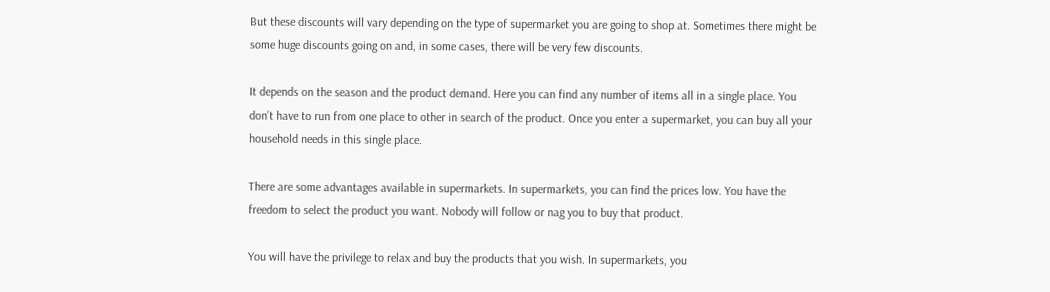But these discounts will vary depending on the type of supermarket you are going to shop at. Sometimes there might be some huge discounts going on and, in some cases, there will be very few discounts.

It depends on the season and the product demand. Here you can find any number of items all in a single place. You don’t have to run from one place to other in search of the product. Once you enter a supermarket, you can buy all your household needs in this single place.

There are some advantages available in supermarkets. In supermarkets, you can find the prices low. You have the freedom to select the product you want. Nobody will follow or nag you to buy that product.

You will have the privilege to relax and buy the products that you wish. In supermarkets, you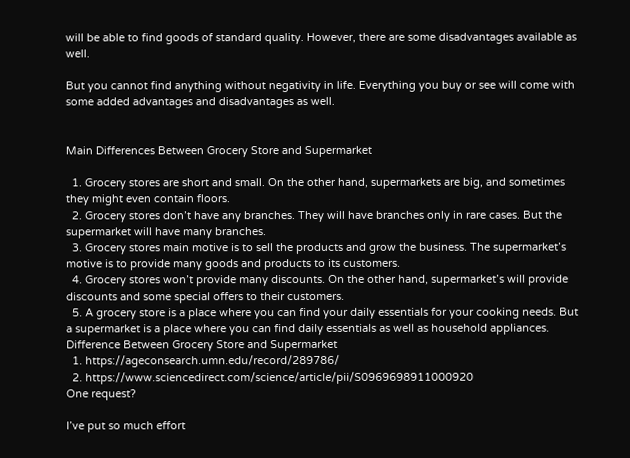will be able to find goods of standard quality. However, there are some disadvantages available as well.

But you cannot find anything without negativity in life. Everything you buy or see will come with some added advantages and disadvantages as well.


Main Differences Between Grocery Store and Supermarket

  1. Grocery stores are short and small. On the other hand, supermarkets are big, and sometimes they might even contain floors.
  2. Grocery stores don’t have any branches. They will have branches only in rare cases. But the supermarket will have many branches.
  3. Grocery stores main motive is to sell the products and grow the business. The supermarket’s motive is to provide many goods and products to its customers.
  4. Grocery stores won’t provide many discounts. On the other hand, supermarket’s will provide discounts and some special offers to their customers.
  5. A grocery store is a place where you can find your daily essentials for your cooking needs. But a supermarket is a place where you can find daily essentials as well as household appliances.
Difference Between Grocery Store and Supermarket
  1. https://ageconsearch.umn.edu/record/289786/
  2. https://www.sciencedirect.com/science/article/pii/S0969698911000920
One request?

I’ve put so much effort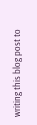writing this blog post to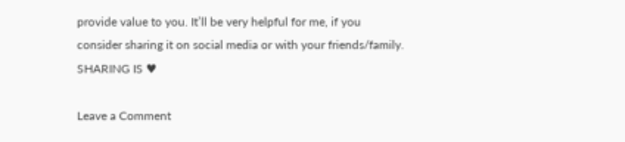provide value to you. It’ll be very helpful for me, if you consider sharing it on social media or with your friends/family. SHARING IS ♥

Leave a Comment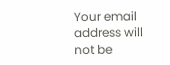Your email address will not be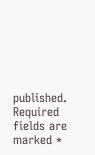published. Required fields are marked *